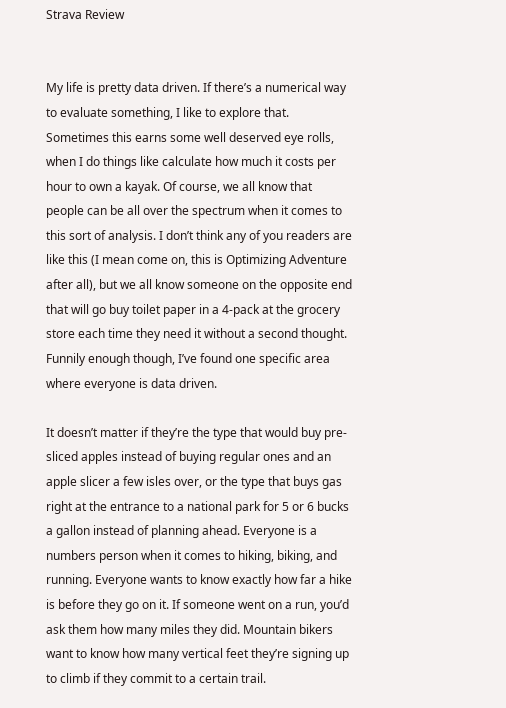Strava Review


My life is pretty data driven. If there’s a numerical way to evaluate something, I like to explore that. Sometimes this earns some well deserved eye rolls, when I do things like calculate how much it costs per hour to own a kayak. Of course, we all know that people can be all over the spectrum when it comes to this sort of analysis. I don’t think any of you readers are like this (I mean come on, this is Optimizing Adventure after all), but we all know someone on the opposite end that will go buy toilet paper in a 4-pack at the grocery store each time they need it without a second thought. Funnily enough though, I’ve found one specific area where everyone is data driven.

It doesn’t matter if they’re the type that would buy pre-sliced apples instead of buying regular ones and an apple slicer a few isles over, or the type that buys gas right at the entrance to a national park for 5 or 6 bucks a gallon instead of planning ahead. Everyone is a numbers person when it comes to hiking, biking, and running. Everyone wants to know exactly how far a hike is before they go on it. If someone went on a run, you’d ask them how many miles they did. Mountain bikers want to know how many vertical feet they’re signing up to climb if they commit to a certain trail.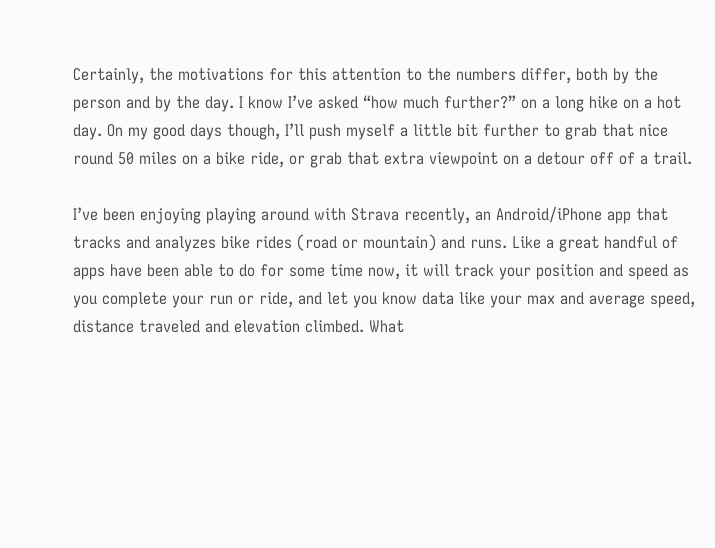Certainly, the motivations for this attention to the numbers differ, both by the person and by the day. I know I’ve asked “how much further?” on a long hike on a hot day. On my good days though, I’ll push myself a little bit further to grab that nice round 50 miles on a bike ride, or grab that extra viewpoint on a detour off of a trail.

I’ve been enjoying playing around with Strava recently, an Android/iPhone app that tracks and analyzes bike rides (road or mountain) and runs. Like a great handful of apps have been able to do for some time now, it will track your position and speed as you complete your run or ride, and let you know data like your max and average speed, distance traveled and elevation climbed. What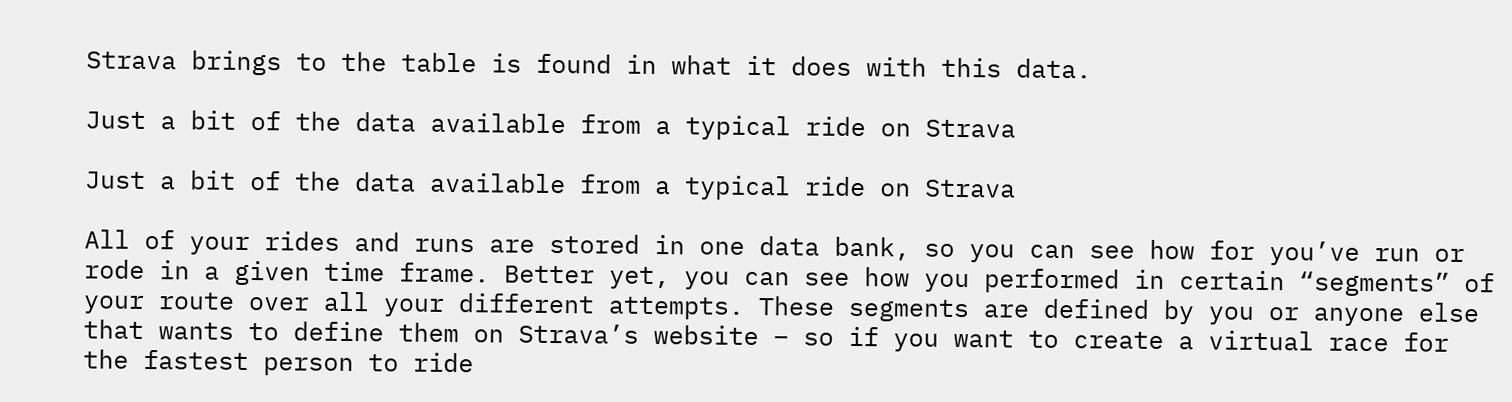Strava brings to the table is found in what it does with this data.

Just a bit of the data available from a typical ride on Strava

Just a bit of the data available from a typical ride on Strava

All of your rides and runs are stored in one data bank, so you can see how for you’ve run or rode in a given time frame. Better yet, you can see how you performed in certain “segments” of your route over all your different attempts. These segments are defined by you or anyone else that wants to define them on Strava’s website – so if you want to create a virtual race for the fastest person to ride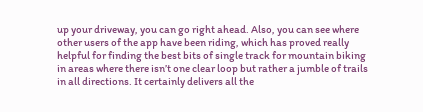up your driveway, you can go right ahead. Also, you can see where other users of the app have been riding, which has proved really helpful for finding the best bits of single track for mountain biking in areas where there isn’t one clear loop but rather a jumble of trails in all directions. It certainly delivers all the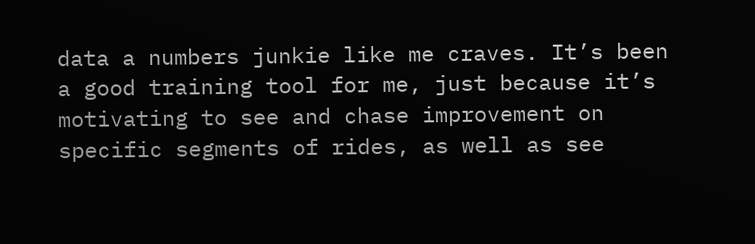data a numbers junkie like me craves. It’s been a good training tool for me, just because it’s motivating to see and chase improvement on specific segments of rides, as well as see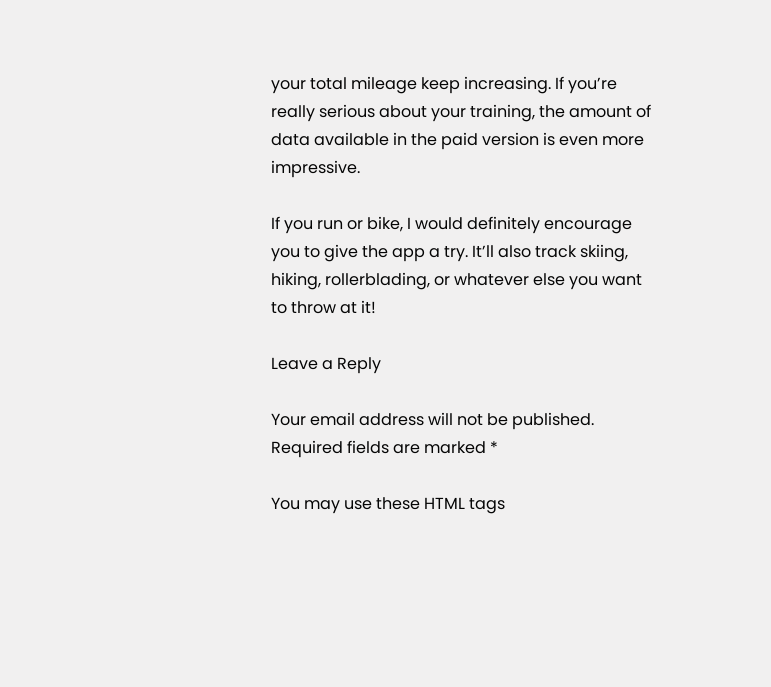your total mileage keep increasing. If you’re really serious about your training, the amount of data available in the paid version is even more impressive.

If you run or bike, I would definitely encourage you to give the app a try. It’ll also track skiing, hiking, rollerblading, or whatever else you want to throw at it!

Leave a Reply

Your email address will not be published. Required fields are marked *

You may use these HTML tags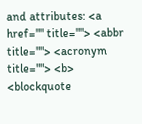and attributes: <a href="" title=""> <abbr title=""> <acronym title=""> <b> <blockquote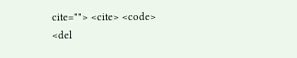cite=""> <cite> <code> <del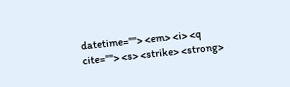datetime=""> <em> <i> <q cite=""> <s> <strike> <strong>